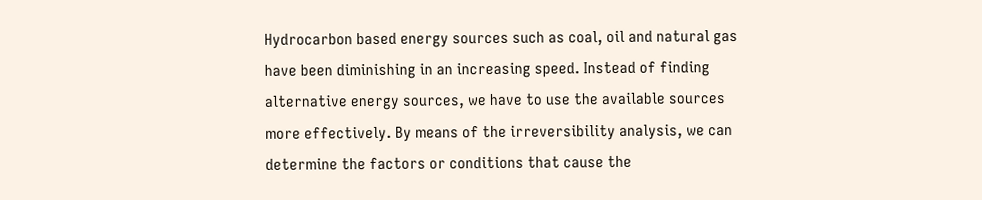Hydrocarbon based energy sources such as coal, oil and natural gas have been diminishing in an increasing speed. Instead of finding alternative energy sources, we have to use the available sources more effectively. By means of the irreversibility analysis, we can determine the factors or conditions that cause the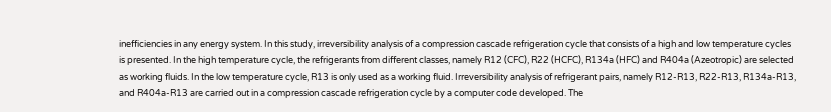inefficiencies in any energy system. In this study, irreversibility analysis of a compression cascade refrigeration cycle that consists of a high and low temperature cycles is presented. In the high temperature cycle, the refrigerants from different classes, namely R12 (CFC), R22 (HCFC), R134a (HFC) and R404a (Azeotropic) are selected as working fluids. In the low temperature cycle, R13 is only used as a working fluid. Irreversibility analysis of refrigerant pairs, namely R12-R13, R22-R13, R134a-R13, and R404a-R13 are carried out in a compression cascade refrigeration cycle by a computer code developed. The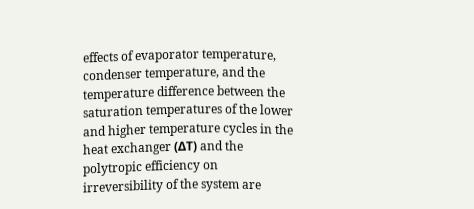effects of evaporator temperature, condenser temperature, and the temperature difference between the saturation temperatures of the lower and higher temperature cycles in the heat exchanger (ΔT) and the polytropic efficiency on irreversibility of the system are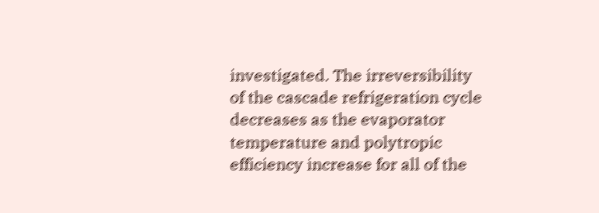investigated. The irreversibility of the cascade refrigeration cycle decreases as the evaporator temperature and polytropic efficiency increase for all of the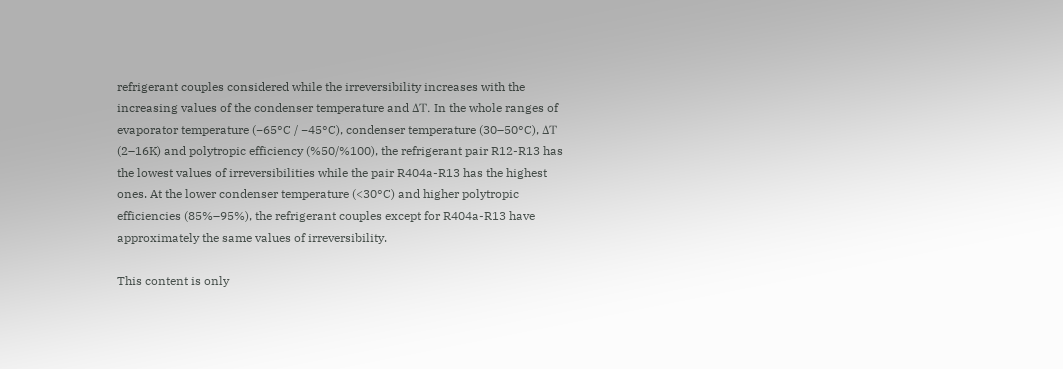refrigerant couples considered while the irreversibility increases with the increasing values of the condenser temperature and ΔT. In the whole ranges of evaporator temperature (−65°C / −45°C), condenser temperature (30–50°C), ΔT (2–16K) and polytropic efficiency (%50/%100), the refrigerant pair R12-R13 has the lowest values of irreversibilities while the pair R404a-R13 has the highest ones. At the lower condenser temperature (<30°C) and higher polytropic efficiencies (85%–95%), the refrigerant couples except for R404a-R13 have approximately the same values of irreversibility.

This content is only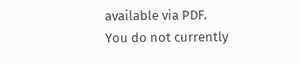available via PDF.
You do not currently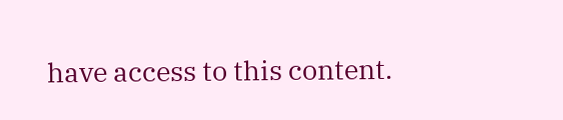have access to this content.